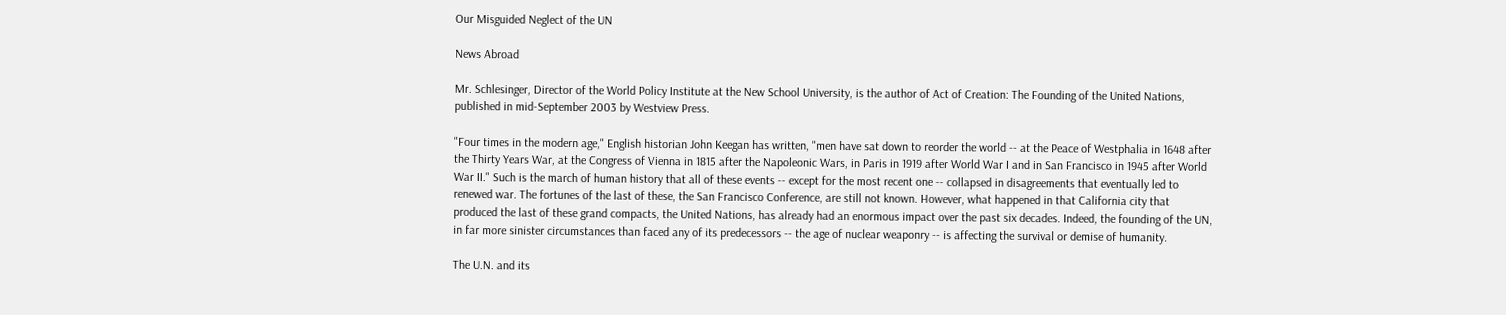Our Misguided Neglect of the UN

News Abroad

Mr. Schlesinger, Director of the World Policy Institute at the New School University, is the author of Act of Creation: The Founding of the United Nations, published in mid-September 2003 by Westview Press.

"Four times in the modern age," English historian John Keegan has written, "men have sat down to reorder the world -- at the Peace of Westphalia in 1648 after the Thirty Years War, at the Congress of Vienna in 1815 after the Napoleonic Wars, in Paris in 1919 after World War I and in San Francisco in 1945 after World War II." Such is the march of human history that all of these events -- except for the most recent one -- collapsed in disagreements that eventually led to renewed war. The fortunes of the last of these, the San Francisco Conference, are still not known. However, what happened in that California city that produced the last of these grand compacts, the United Nations, has already had an enormous impact over the past six decades. Indeed, the founding of the UN, in far more sinister circumstances than faced any of its predecessors -- the age of nuclear weaponry -- is affecting the survival or demise of humanity.

The U.N. and its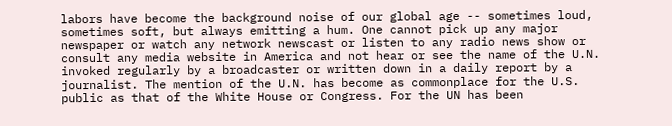labors have become the background noise of our global age -- sometimes loud, sometimes soft, but always emitting a hum. One cannot pick up any major newspaper or watch any network newscast or listen to any radio news show or consult any media website in America and not hear or see the name of the U.N. invoked regularly by a broadcaster or written down in a daily report by a journalist. The mention of the U.N. has become as commonplace for the U.S. public as that of the White House or Congress. For the UN has been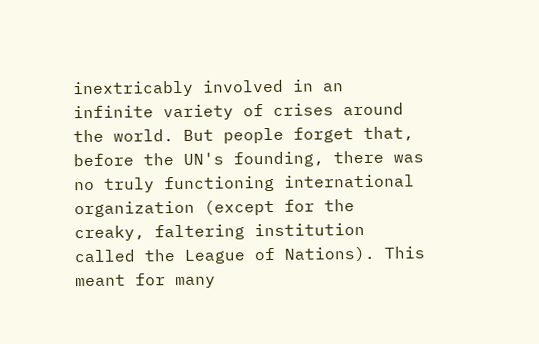inextricably involved in an infinite variety of crises around the world. But people forget that, before the UN's founding, there was no truly functioning international organization (except for the creaky, faltering institution called the League of Nations). This meant for many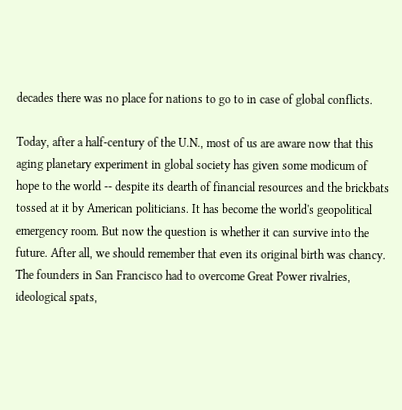decades there was no place for nations to go to in case of global conflicts.

Today, after a half-century of the U.N., most of us are aware now that this aging planetary experiment in global society has given some modicum of hope to the world -- despite its dearth of financial resources and the brickbats tossed at it by American politicians. It has become the world's geopolitical emergency room. But now the question is whether it can survive into the future. After all, we should remember that even its original birth was chancy. The founders in San Francisco had to overcome Great Power rivalries, ideological spats,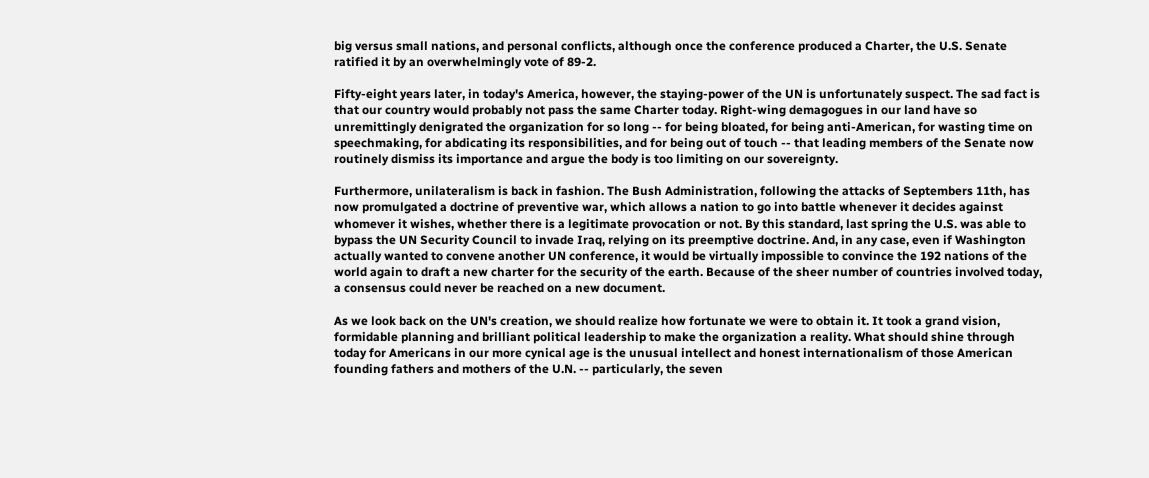big versus small nations, and personal conflicts, although once the conference produced a Charter, the U.S. Senate ratified it by an overwhelmingly vote of 89-2.

Fifty-eight years later, in today's America, however, the staying-power of the UN is unfortunately suspect. The sad fact is that our country would probably not pass the same Charter today. Right-wing demagogues in our land have so unremittingly denigrated the organization for so long -- for being bloated, for being anti-American, for wasting time on speechmaking, for abdicating its responsibilities, and for being out of touch -- that leading members of the Senate now routinely dismiss its importance and argue the body is too limiting on our sovereignty.

Furthermore, unilateralism is back in fashion. The Bush Administration, following the attacks of Septembers 11th, has now promulgated a doctrine of preventive war, which allows a nation to go into battle whenever it decides against whomever it wishes, whether there is a legitimate provocation or not. By this standard, last spring the U.S. was able to bypass the UN Security Council to invade Iraq, relying on its preemptive doctrine. And, in any case, even if Washington actually wanted to convene another UN conference, it would be virtually impossible to convince the 192 nations of the world again to draft a new charter for the security of the earth. Because of the sheer number of countries involved today, a consensus could never be reached on a new document.

As we look back on the UN's creation, we should realize how fortunate we were to obtain it. It took a grand vision, formidable planning and brilliant political leadership to make the organization a reality. What should shine through today for Americans in our more cynical age is the unusual intellect and honest internationalism of those American founding fathers and mothers of the U.N. -- particularly, the seven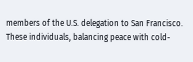members of the U.S. delegation to San Francisco. These individuals, balancing peace with cold-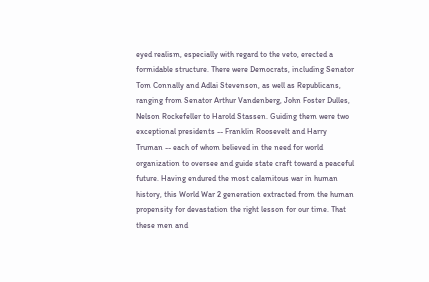eyed realism, especially with regard to the veto, erected a formidable structure. There were Democrats, including Senator Tom Connally and Adlai Stevenson, as well as Republicans, ranging from Senator Arthur Vandenberg, John Foster Dulles, Nelson Rockefeller to Harold Stassen. Guiding them were two exceptional presidents -- Franklin Roosevelt and Harry Truman -- each of whom believed in the need for world organization to oversee and guide state craft toward a peaceful future. Having endured the most calamitous war in human history, this World War 2 generation extracted from the human propensity for devastation the right lesson for our time. That these men and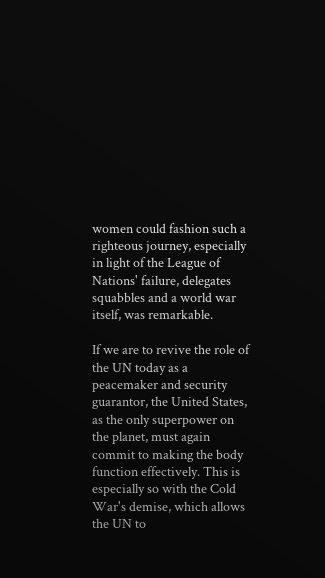women could fashion such a righteous journey, especially in light of the League of Nations' failure, delegates squabbles and a world war itself, was remarkable.

If we are to revive the role of the UN today as a peacemaker and security guarantor, the United States, as the only superpower on the planet, must again commit to making the body function effectively. This is especially so with the Cold War's demise, which allows the UN to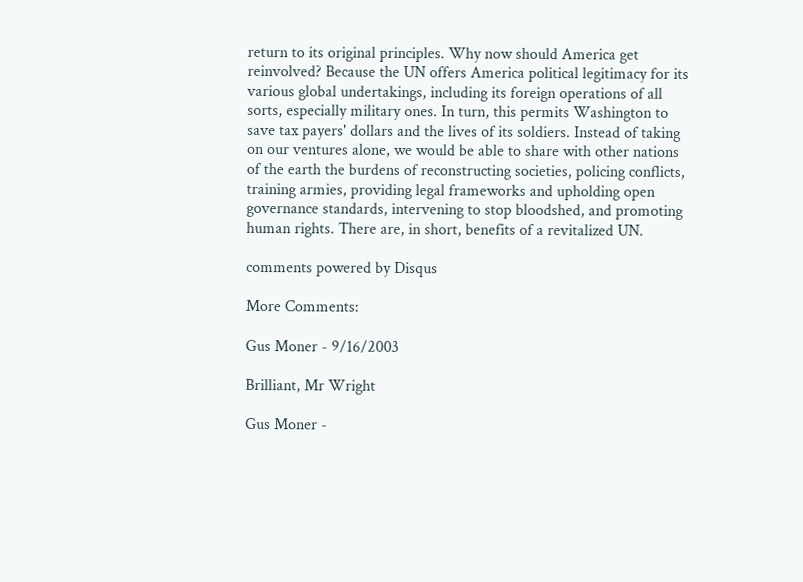return to its original principles. Why now should America get reinvolved? Because the UN offers America political legitimacy for its various global undertakings, including its foreign operations of all sorts, especially military ones. In turn, this permits Washington to save tax payers' dollars and the lives of its soldiers. Instead of taking on our ventures alone, we would be able to share with other nations of the earth the burdens of reconstructing societies, policing conflicts, training armies, providing legal frameworks and upholding open governance standards, intervening to stop bloodshed, and promoting human rights. There are, in short, benefits of a revitalized UN.

comments powered by Disqus

More Comments:

Gus Moner - 9/16/2003

Brilliant, Mr Wright

Gus Moner -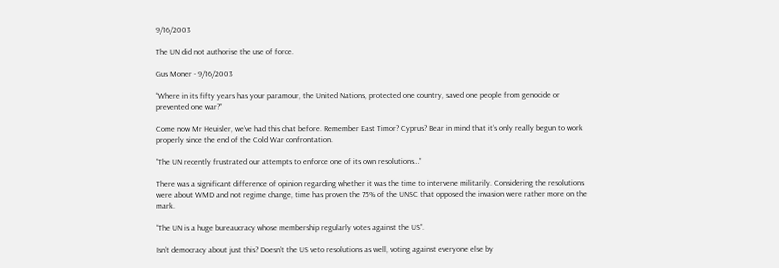9/16/2003

The UN did not authorise the use of force.

Gus Moner - 9/16/2003

“Where in its fifty years has your paramour, the United Nations, protected one country, saved one people from genocide or prevented one war?”

Come now Mr Heuisler, we’ve had this chat before. Remember East Timor? Cyprus? Bear in mind that it’s only really begun to work properly since the end of the Cold War confrontation.

”The UN recently frustrated our attempts to enforce one of its own resolutions…”

There was a significant difference of opinion regarding whether it was the time to intervene militarily. Considering the resolutions were about WMD and not regime change, time has proven the 75% of the UNSC that opposed the invasion were rather more on the mark.

“The UN is a huge bureaucracy whose membership regularly votes against the US”.

Isn’t democracy about just this? Doesn’t the US veto resolutions as well, voting against everyone else by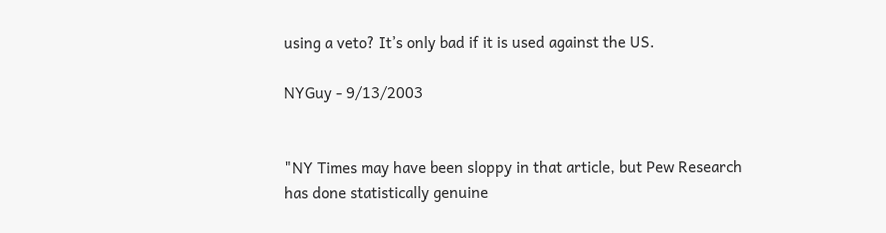using a veto? It’s only bad if it is used against the US.

NYGuy - 9/13/2003


"NY Times may have been sloppy in that article, but Pew Research has done statistically genuine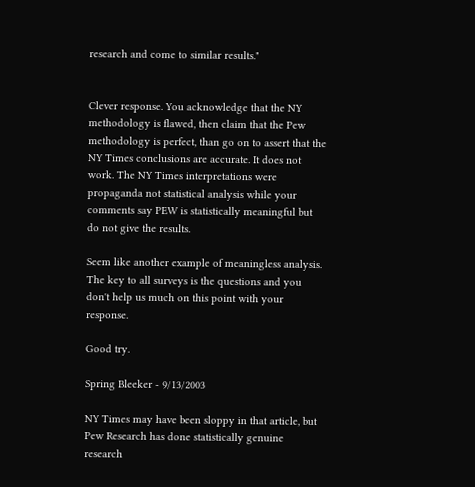research and come to similar results."


Clever response. You acknowledge that the NY methodology is flawed, then claim that the Pew methodology is perfect, than go on to assert that the NY Times conclusions are accurate. It does not work. The NY Times interpretations were propaganda not statistical analysis while your comments say PEW is statistically meaningful but do not give the results.

Seem like another example of meaningless analysis. The key to all surveys is the questions and you don't help us much on this point with your response.

Good try.

Spring Bleeker - 9/13/2003

NY Times may have been sloppy in that article, but Pew Research has done statistically genuine research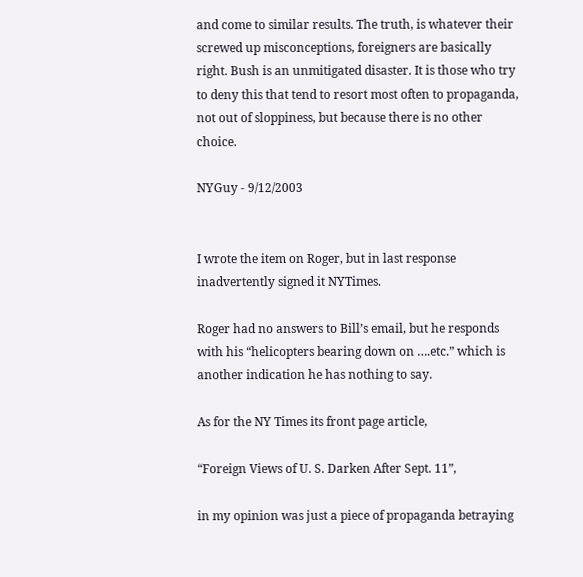and come to similar results. The truth, is whatever their screwed up misconceptions, foreigners are basically right. Bush is an unmitigated disaster. It is those who try to deny this that tend to resort most often to propaganda, not out of sloppiness, but because there is no other choice.

NYGuy - 9/12/2003


I wrote the item on Roger, but in last response inadvertently signed it NYTimes.

Roger had no answers to Bill’s email, but he responds with his “helicopters bearing down on ….etc.” which is another indication he has nothing to say.

As for the NY Times its front page article,

“Foreign Views of U. S. Darken After Sept. 11”,

in my opinion was just a piece of propaganda betraying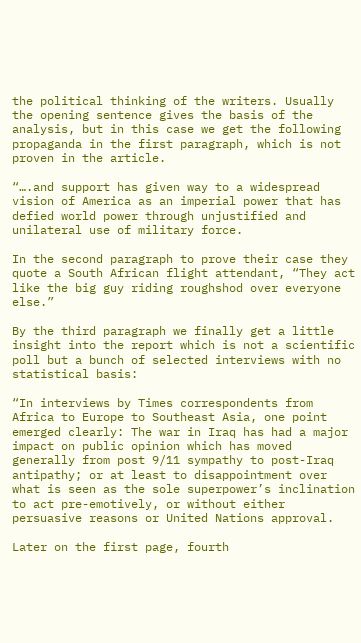the political thinking of the writers. Usually the opening sentence gives the basis of the analysis, but in this case we get the following propaganda in the first paragraph, which is not proven in the article.

“….and support has given way to a widespread vision of America as an imperial power that has defied world power through unjustified and unilateral use of military force.

In the second paragraph to prove their case they quote a South African flight attendant, “They act like the big guy riding roughshod over everyone else.”

By the third paragraph we finally get a little insight into the report which is not a scientific poll but a bunch of selected interviews with no statistical basis:

“In interviews by Times correspondents from Africa to Europe to Southeast Asia, one point emerged clearly: The war in Iraq has had a major impact on public opinion which has moved generally from post 9/11 sympathy to post-Iraq antipathy; or at least to disappointment over what is seen as the sole superpower’s inclination to act pre-emotively, or without either persuasive reasons or United Nations approval.

Later on the first page, fourth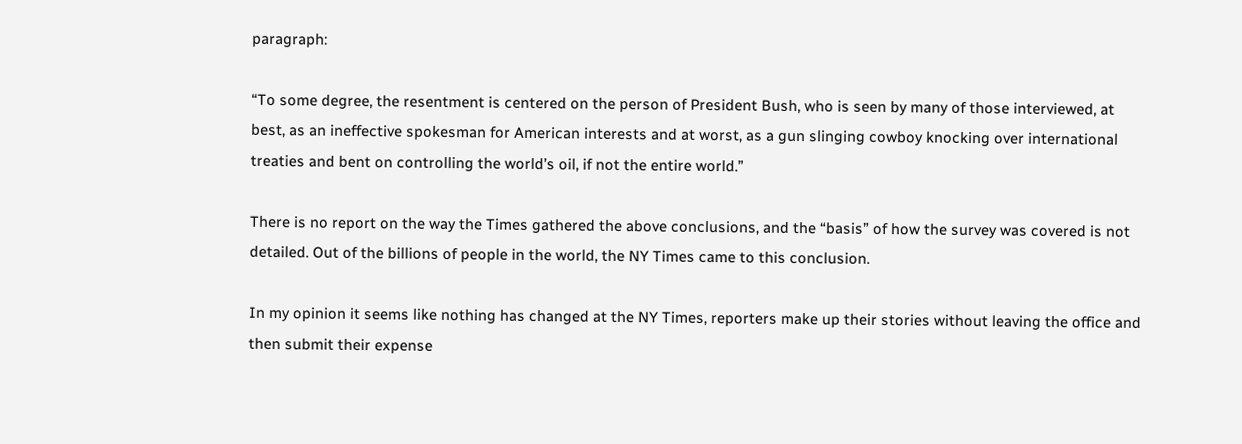paragraph:

“To some degree, the resentment is centered on the person of President Bush, who is seen by many of those interviewed, at best, as an ineffective spokesman for American interests and at worst, as a gun slinging cowboy knocking over international treaties and bent on controlling the world’s oil, if not the entire world.”

There is no report on the way the Times gathered the above conclusions, and the “basis” of how the survey was covered is not detailed. Out of the billions of people in the world, the NY Times came to this conclusion.

In my opinion it seems like nothing has changed at the NY Times, reporters make up their stories without leaving the office and then submit their expense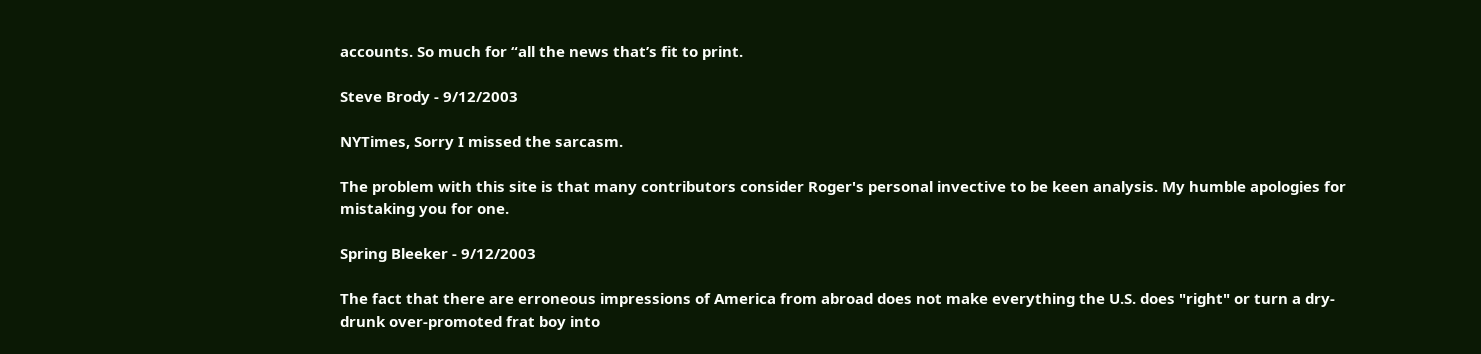accounts. So much for “all the news that’s fit to print.

Steve Brody - 9/12/2003

NYTimes, Sorry I missed the sarcasm.

The problem with this site is that many contributors consider Roger's personal invective to be keen analysis. My humble apologies for mistaking you for one.

Spring Bleeker - 9/12/2003

The fact that there are erroneous impressions of America from abroad does not make everything the U.S. does "right" or turn a dry-drunk over-promoted frat boy into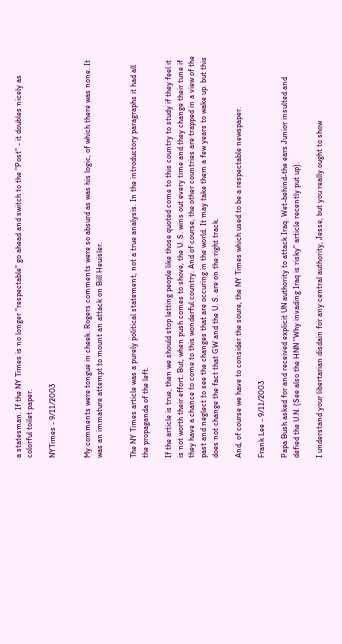a statesman. If the NY Times is no longer "respectable" go ahead and switch to the "Post" - it doubles nicely as colorful toilet paper.

NYTimes - 9/11/2003


My comments were tongue in cheek. Rogers comments were so absurd as was his logic, of which there was none. It was an immature attempt to mount an attack on Bill Heuisler.


The NY Times article was a purely political statement, not a true analysis. In the introductory paragraphs it had all the propaganda of the left.

If the article is true, then we should stop letting people like those quoted come to this country to study if they feel it is not worth their effort. But, when push comes to shove, the U. S. wins out every time and they change their tune if they have a chance to come to this wonderful country. And of course, the other countries are trapped in a view of the past and neglect to see the changes that are occuring in the world. It may take them a few years to wake up. but this does not change the fact that GW and the U. S. are on the right track.

And, of course we have to consider the soure, the NY Times which used to be a respectable newspaper.

Frank Lee - 9/11/2003

Papa Bush asked for and received explicit UN authority to attack Iraq. Wet-behind-the ears Junior insulted and defied the U.N. (See also the HNN "Why invading Iraq is risky" article recently put up).

I understand your libertarian disdain for any central authority, Jesse, but you really ought to show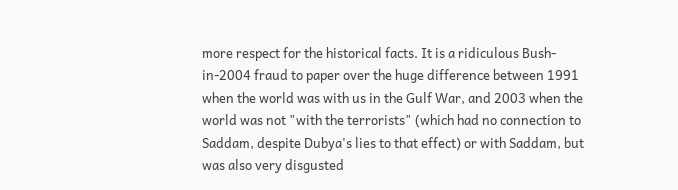more respect for the historical facts. It is a ridiculous Bush-in-2004 fraud to paper over the huge difference between 1991 when the world was with us in the Gulf War, and 2003 when the world was not "with the terrorists" (which had no connection to Saddam, despite Dubya's lies to that effect) or with Saddam, but was also very disgusted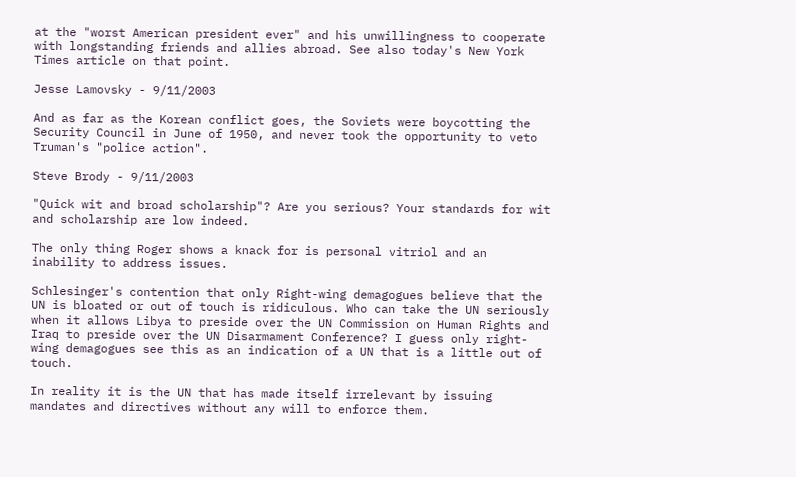at the "worst American president ever" and his unwillingness to cooperate with longstanding friends and allies abroad. See also today's New York Times article on that point.

Jesse Lamovsky - 9/11/2003

And as far as the Korean conflict goes, the Soviets were boycotting the Security Council in June of 1950, and never took the opportunity to veto Truman's "police action".

Steve Brody - 9/11/2003

"Quick wit and broad scholarship"? Are you serious? Your standards for wit and scholarship are low indeed.

The only thing Roger shows a knack for is personal vitriol and an inability to address issues.

Schlesinger's contention that only Right-wing demagogues believe that the UN is bloated or out of touch is ridiculous. Who can take the UN seriously when it allows Libya to preside over the UN Commission on Human Rights and Iraq to preside over the UN Disarmament Conference? I guess only right-wing demagogues see this as an indication of a UN that is a little out of touch.

In reality it is the UN that has made itself irrelevant by issuing mandates and directives without any will to enforce them.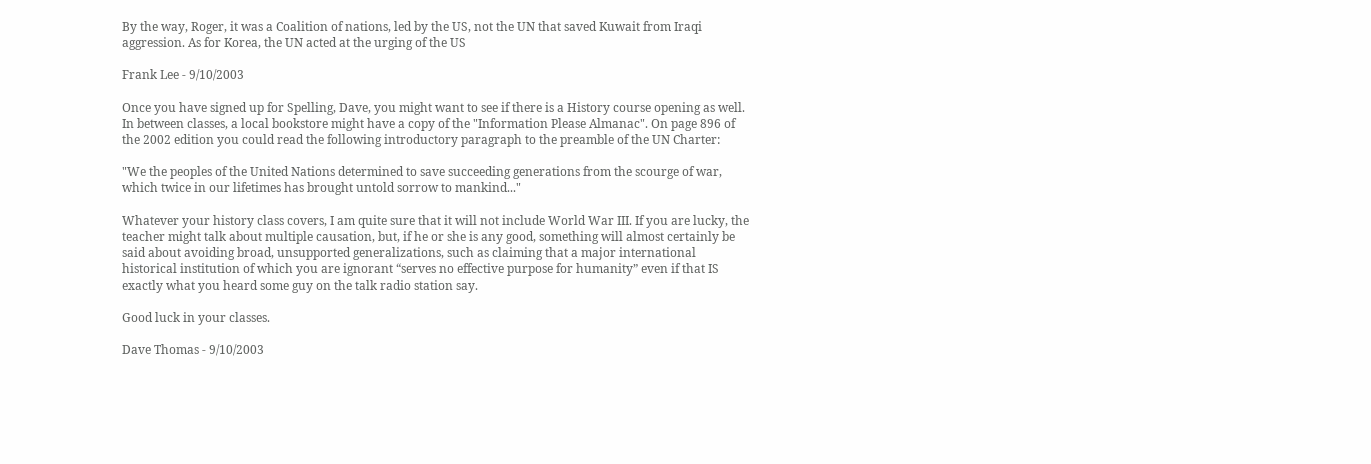By the way, Roger, it was a Coalition of nations, led by the US, not the UN that saved Kuwait from Iraqi aggression. As for Korea, the UN acted at the urging of the US

Frank Lee - 9/10/2003

Once you have signed up for Spelling, Dave, you might want to see if there is a History course opening as well. In between classes, a local bookstore might have a copy of the "Information Please Almanac". On page 896 of the 2002 edition you could read the following introductory paragraph to the preamble of the UN Charter:

"We the peoples of the United Nations determined to save succeeding generations from the scourge of war, which twice in our lifetimes has brought untold sorrow to mankind..."

Whatever your history class covers, I am quite sure that it will not include World War III. If you are lucky, the teacher might talk about multiple causation, but, if he or she is any good, something will almost certainly be said about avoiding broad, unsupported generalizations, such as claiming that a major international historical institution of which you are ignorant “serves no effective purpose for humanity” even if that IS exactly what you heard some guy on the talk radio station say.

Good luck in your classes.

Dave Thomas - 9/10/2003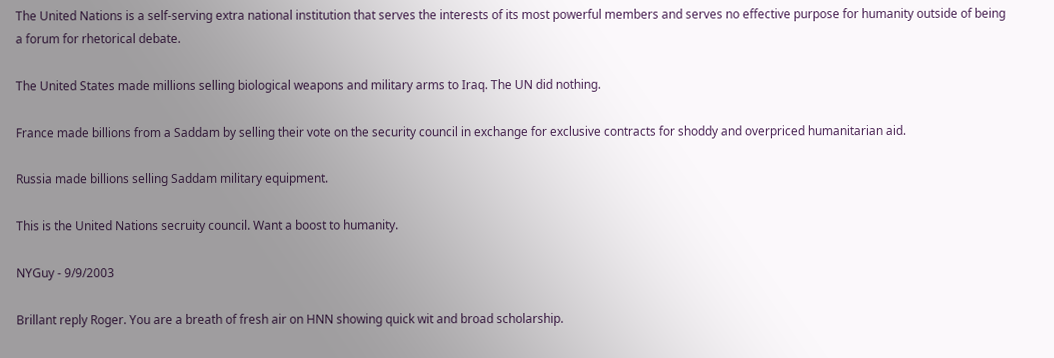The United Nations is a self-serving extra national institution that serves the interests of its most powerful members and serves no effective purpose for humanity outside of being a forum for rhetorical debate.

The United States made millions selling biological weapons and military arms to Iraq. The UN did nothing.

France made billions from a Saddam by selling their vote on the security council in exchange for exclusive contracts for shoddy and overpriced humanitarian aid.

Russia made billions selling Saddam military equipment.

This is the United Nations secruity council. Want a boost to humanity.

NYGuy - 9/9/2003

Brillant reply Roger. You are a breath of fresh air on HNN showing quick wit and broad scholarship.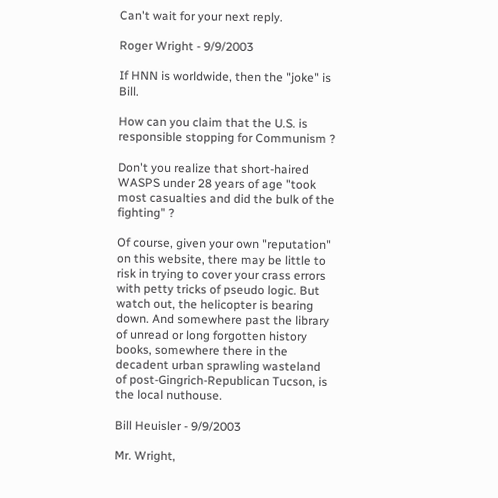Can't wait for your next reply.

Roger Wright - 9/9/2003

If HNN is worldwide, then the "joke" is Bill.

How can you claim that the U.S. is responsible stopping for Communism ?

Don't you realize that short-haired WASPS under 28 years of age "took most casualties and did the bulk of the fighting" ?

Of course, given your own "reputation" on this website, there may be little to risk in trying to cover your crass errors with petty tricks of pseudo logic. But watch out, the helicopter is bearing down. And somewhere past the library of unread or long forgotten history books, somewhere there in the decadent urban sprawling wasteland of post-Gingrich-Republican Tucson, is the local nuthouse.

Bill Heuisler - 9/9/2003

Mr. Wright,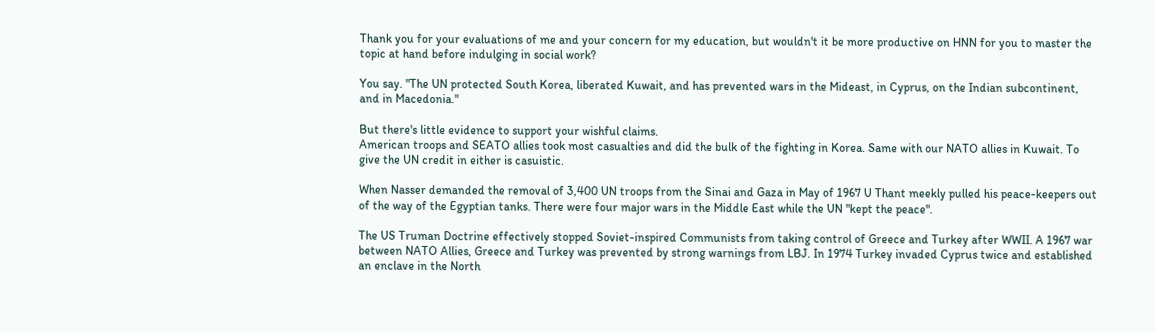Thank you for your evaluations of me and your concern for my education, but wouldn't it be more productive on HNN for you to master the topic at hand before indulging in social work?

You say. "The UN protected South Korea, liberated Kuwait, and has prevented wars in the Mideast, in Cyprus, on the Indian subcontinent, and in Macedonia."

But there's little evidence to support your wishful claims.
American troops and SEATO allies took most casualties and did the bulk of the fighting in Korea. Same with our NATO allies in Kuwait. To give the UN credit in either is casuistic.

When Nasser demanded the removal of 3,400 UN troops from the Sinai and Gaza in May of 1967 U Thant meekly pulled his peace-keepers out of the way of the Egyptian tanks. There were four major wars in the Middle East while the UN "kept the peace".

The US Truman Doctrine effectively stopped Soviet-inspired Communists from taking control of Greece and Turkey after WWII. A 1967 war between NATO Allies, Greece and Turkey was prevented by strong warnings from LBJ. In 1974 Turkey invaded Cyprus twice and established an enclave in the North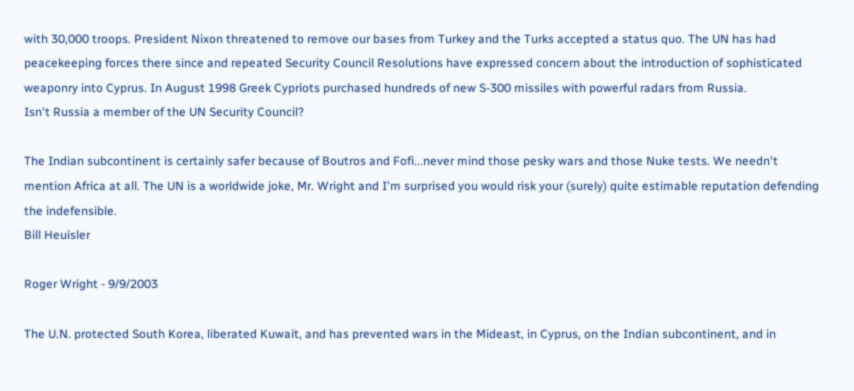with 30,000 troops. President Nixon threatened to remove our bases from Turkey and the Turks accepted a status quo. The UN has had peacekeeping forces there since and repeated Security Council Resolutions have expressed concern about the introduction of sophisticated weaponry into Cyprus. In August 1998 Greek Cypriots purchased hundreds of new S-300 missiles with powerful radars from Russia.
Isn't Russia a member of the UN Security Council?

The Indian subcontinent is certainly safer because of Boutros and Fofi...never mind those pesky wars and those Nuke tests. We needn't mention Africa at all. The UN is a worldwide joke, Mr. Wright and I'm surprised you would risk your (surely) quite estimable reputation defending the indefensible.
Bill Heuisler

Roger Wright - 9/9/2003

The U.N. protected South Korea, liberated Kuwait, and has prevented wars in the Mideast, in Cyprus, on the Indian subcontinent, and in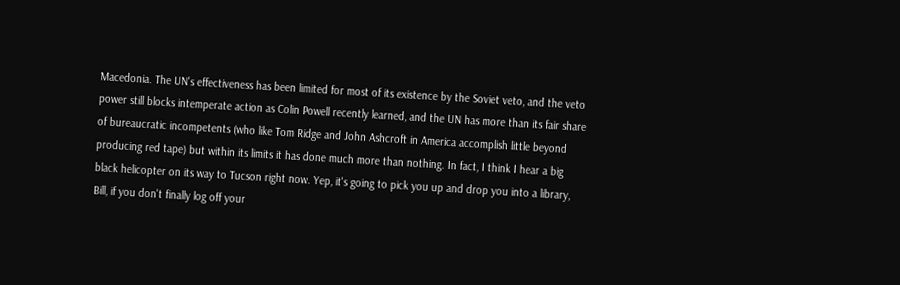Macedonia. The UN's effectiveness has been limited for most of its existence by the Soviet veto, and the veto power still blocks intemperate action as Colin Powell recently learned, and the UN has more than its fair share of bureaucratic incompetents (who like Tom Ridge and John Ashcroft in America accomplish little beyond producing red tape) but within its limits it has done much more than nothing. In fact, I think I hear a big black helicopter on its way to Tucson right now. Yep, it's going to pick you up and drop you into a library, Bill, if you don't finally log off your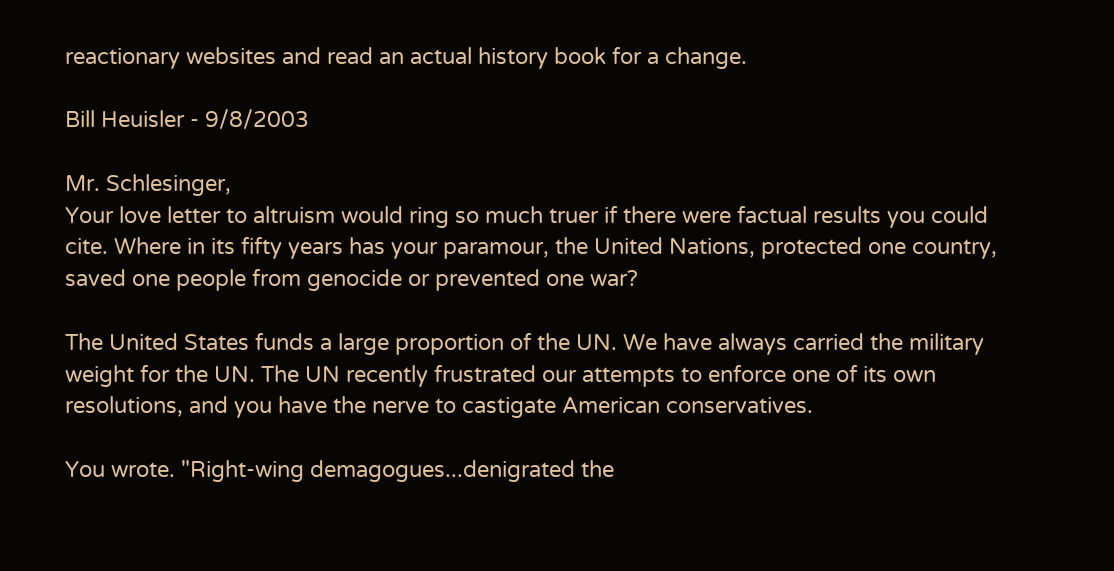reactionary websites and read an actual history book for a change.

Bill Heuisler - 9/8/2003

Mr. Schlesinger,
Your love letter to altruism would ring so much truer if there were factual results you could cite. Where in its fifty years has your paramour, the United Nations, protected one country, saved one people from genocide or prevented one war?

The United States funds a large proportion of the UN. We have always carried the military weight for the UN. The UN recently frustrated our attempts to enforce one of its own resolutions, and you have the nerve to castigate American conservatives.

You wrote. "Right-wing demagogues...denigrated the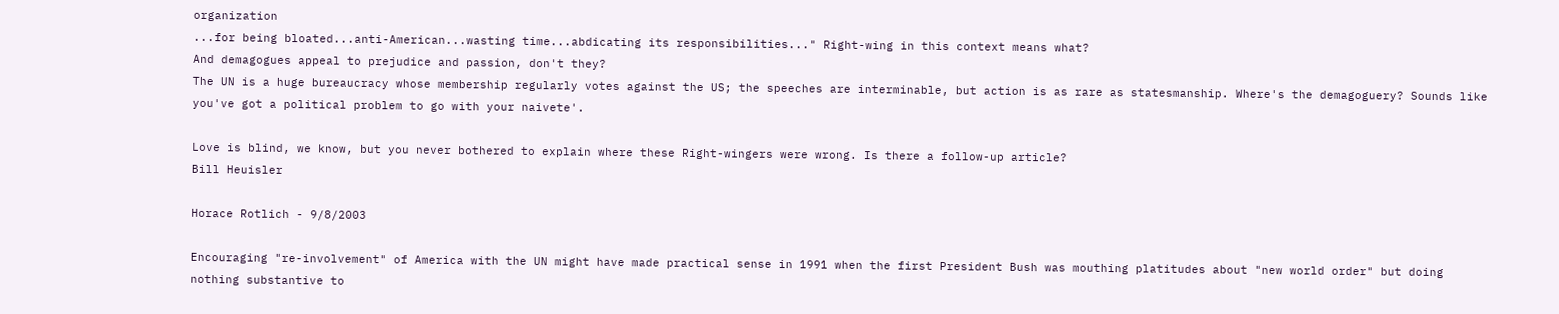organization
...for being bloated...anti-American...wasting time...abdicating its responsibilities..." Right-wing in this context means what?
And demagogues appeal to prejudice and passion, don't they?
The UN is a huge bureaucracy whose membership regularly votes against the US; the speeches are interminable, but action is as rare as statesmanship. Where's the demagoguery? Sounds like you've got a political problem to go with your naivete'.

Love is blind, we know, but you never bothered to explain where these Right-wingers were wrong. Is there a follow-up article?
Bill Heuisler

Horace Rotlich - 9/8/2003

Encouraging "re-involvement" of America with the UN might have made practical sense in 1991 when the first President Bush was mouthing platitudes about "new world order" but doing nothing substantive to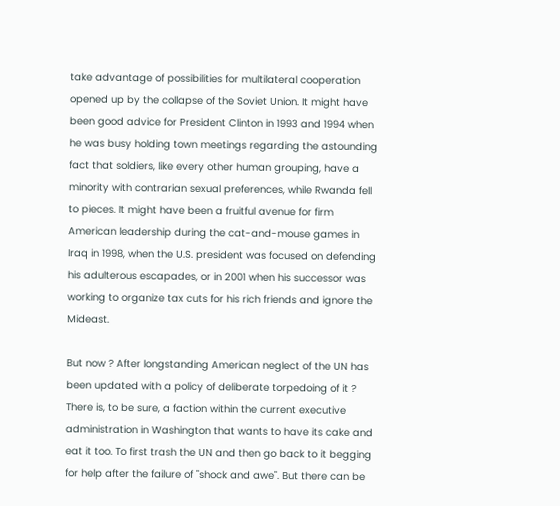take advantage of possibilities for multilateral cooperation opened up by the collapse of the Soviet Union. It might have been good advice for President Clinton in 1993 and 1994 when he was busy holding town meetings regarding the astounding fact that soldiers, like every other human grouping, have a minority with contrarian sexual preferences, while Rwanda fell to pieces. It might have been a fruitful avenue for firm American leadership during the cat-and-mouse games in Iraq in 1998, when the U.S. president was focused on defending his adulterous escapades, or in 2001 when his successor was working to organize tax cuts for his rich friends and ignore the Mideast.

But now ? After longstanding American neglect of the UN has been updated with a policy of deliberate torpedoing of it ? There is, to be sure, a faction within the current executive administration in Washington that wants to have its cake and eat it too. To first trash the UN and then go back to it begging for help after the failure of "shock and awe". But there can be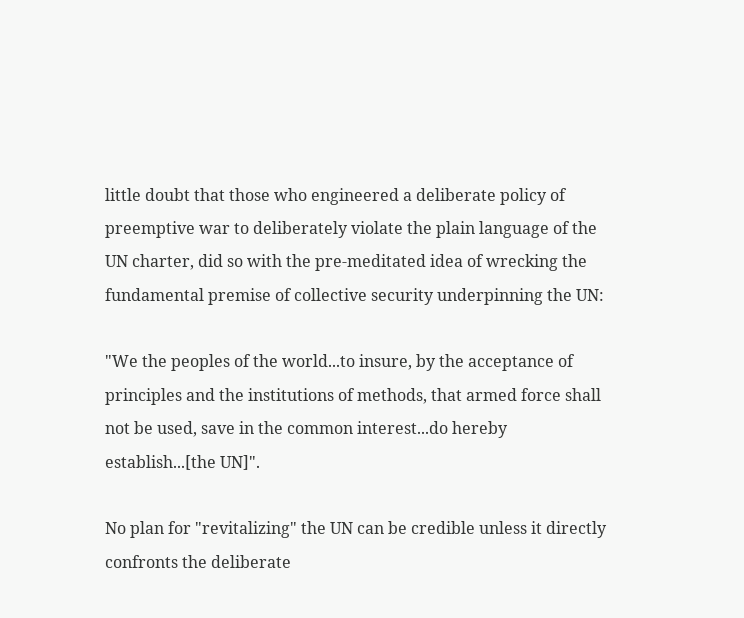little doubt that those who engineered a deliberate policy of preemptive war to deliberately violate the plain language of the UN charter, did so with the pre-meditated idea of wrecking the fundamental premise of collective security underpinning the UN:

"We the peoples of the world...to insure, by the acceptance of principles and the institutions of methods, that armed force shall not be used, save in the common interest...do hereby establish...[the UN]".

No plan for "revitalizing" the UN can be credible unless it directly confronts the deliberate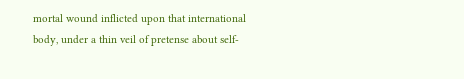mortal wound inflicted upon that international body, under a thin veil of pretense about self-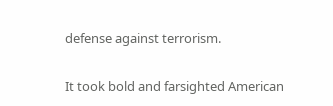defense against terrorism.

It took bold and farsighted American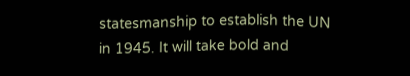statesmanship to establish the UN in 1945. It will take bold and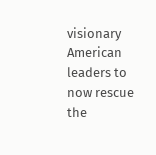visionary American leaders to now rescue the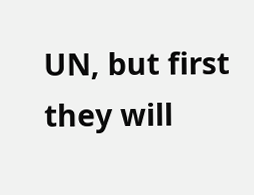UN, but first they will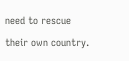need to rescue their own country.